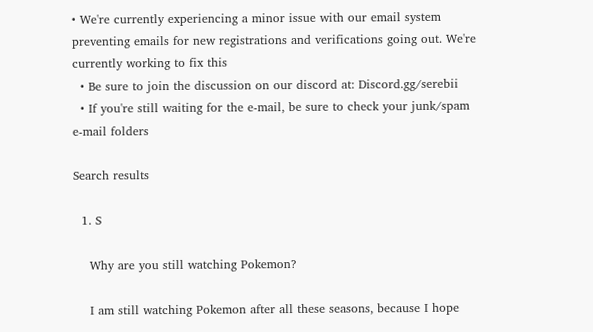• We're currently experiencing a minor issue with our email system preventing emails for new registrations and verifications going out. We're currently working to fix this
  • Be sure to join the discussion on our discord at: Discord.gg/serebii
  • If you're still waiting for the e-mail, be sure to check your junk/spam e-mail folders

Search results

  1. S

    Why are you still watching Pokemon?

    I am still watching Pokemon after all these seasons, because I hope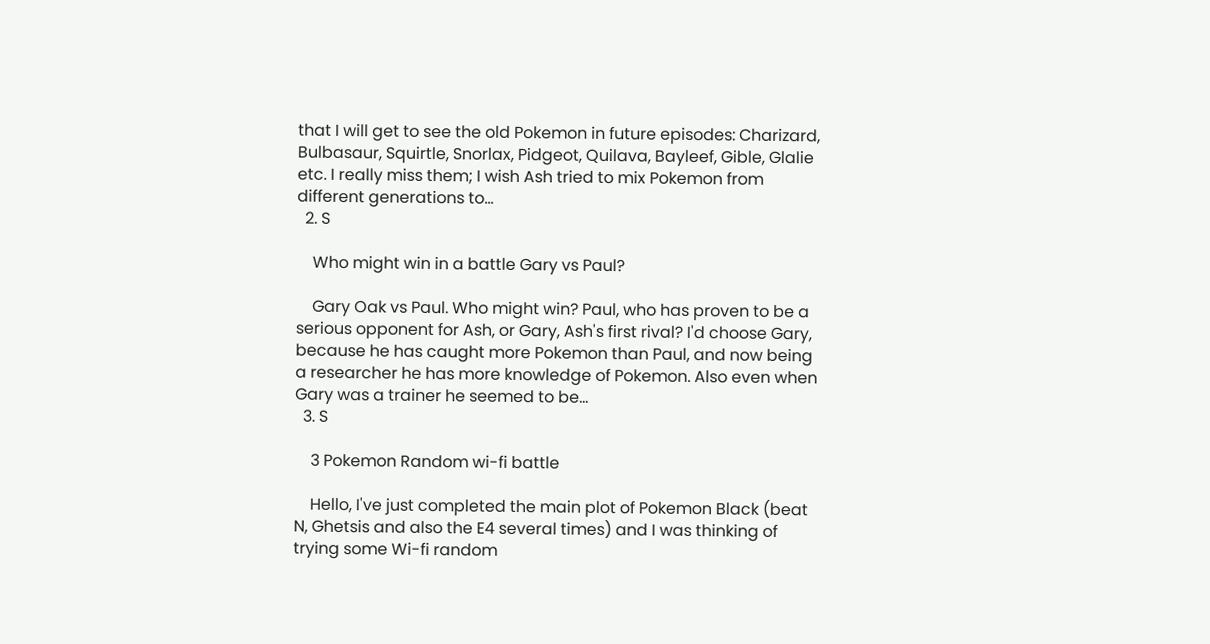that I will get to see the old Pokemon in future episodes: Charizard, Bulbasaur, Squirtle, Snorlax, Pidgeot, Quilava, Bayleef, Gible, Glalie etc. I really miss them; I wish Ash tried to mix Pokemon from different generations to...
  2. S

    Who might win in a battle Gary vs Paul?

    Gary Oak vs Paul. Who might win? Paul, who has proven to be a serious opponent for Ash, or Gary, Ash's first rival? I'd choose Gary, because he has caught more Pokemon than Paul, and now being a researcher he has more knowledge of Pokemon. Also even when Gary was a trainer he seemed to be...
  3. S

    3 Pokemon Random wi-fi battle

    Hello, I've just completed the main plot of Pokemon Black (beat N, Ghetsis and also the E4 several times) and I was thinking of trying some Wi-fi random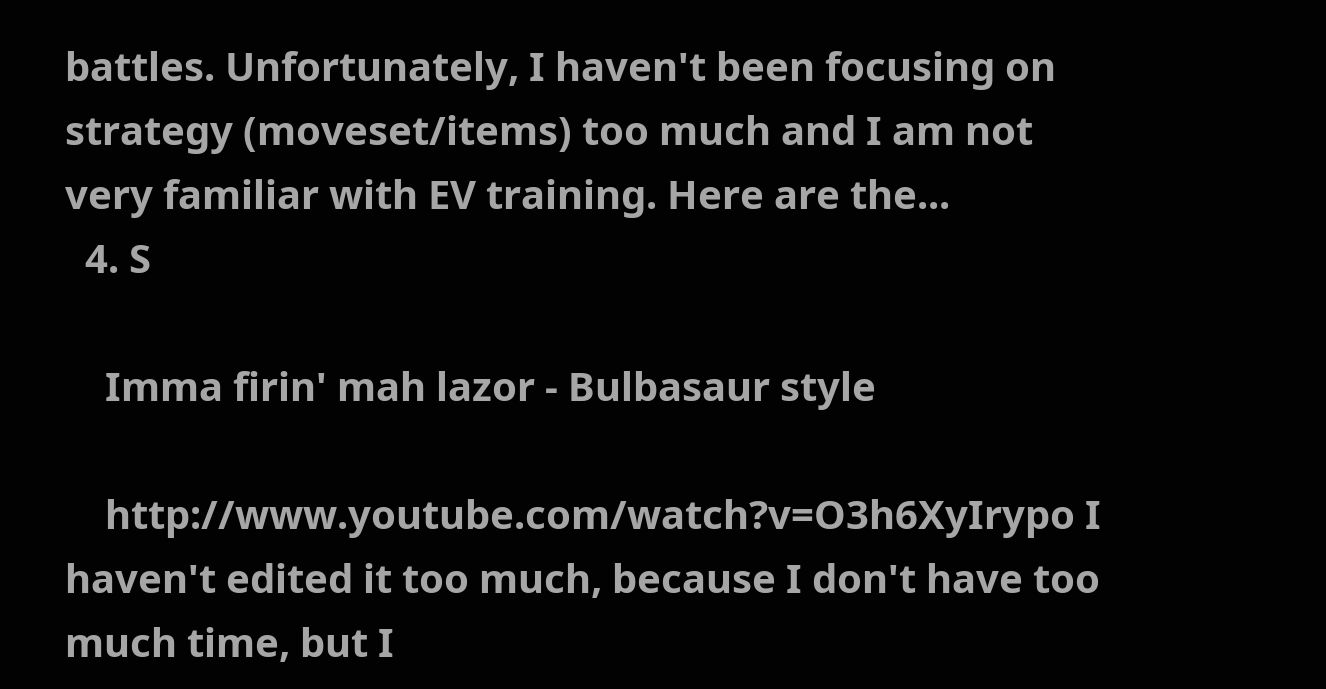battles. Unfortunately, I haven't been focusing on strategy (moveset/items) too much and I am not very familiar with EV training. Here are the...
  4. S

    Imma firin' mah lazor - Bulbasaur style

    http://www.youtube.com/watch?v=O3h6XyIrypo I haven't edited it too much, because I don't have too much time, but I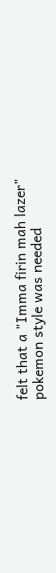felt that a "Imma firin mah lazer" pokemon style was needed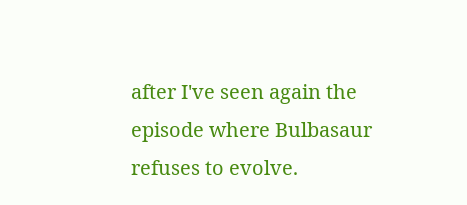after I've seen again the episode where Bulbasaur refuses to evolve.